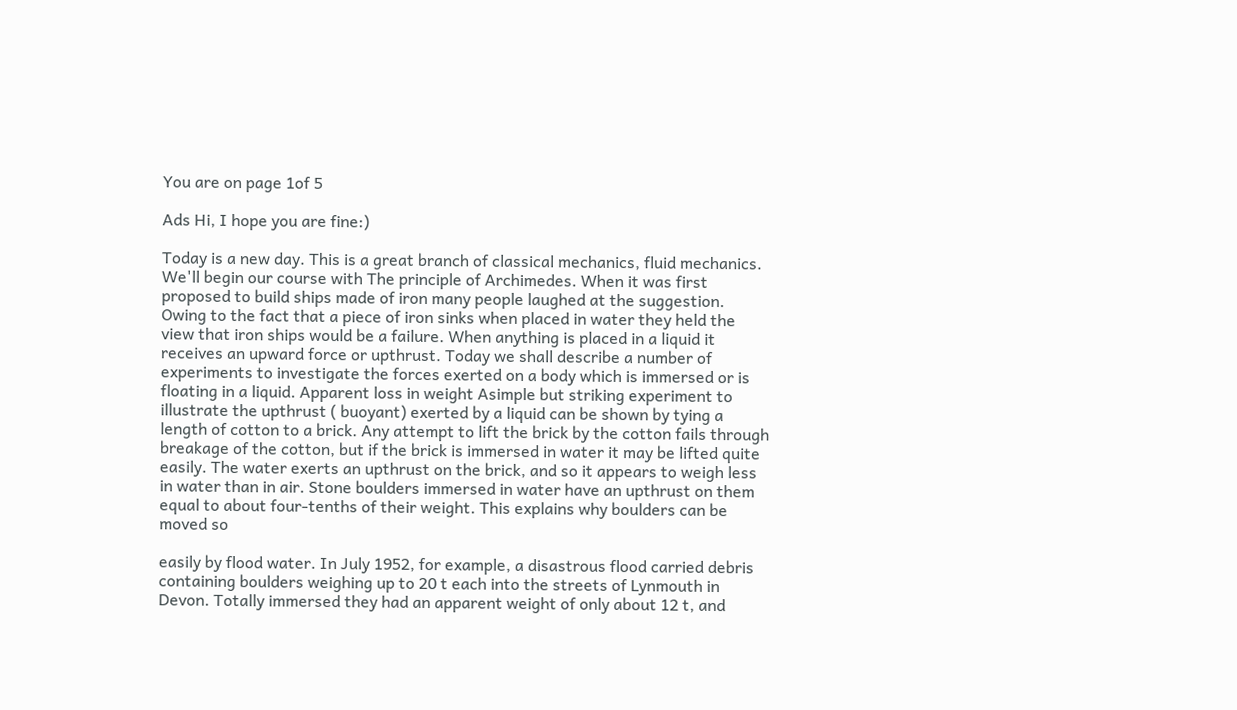You are on page 1of 5

Ads Hi, I hope you are fine:)

Today is a new day. This is a great branch of classical mechanics, fluid mechanics. We'll begin our course with The principle of Archimedes. When it was first proposed to build ships made of iron many people laughed at the suggestion. Owing to the fact that a piece of iron sinks when placed in water they held the view that iron ships would be a failure. When anything is placed in a liquid it receives an upward force or upthrust. Today we shall describe a number of experiments to investigate the forces exerted on a body which is immersed or is floating in a liquid. Apparent loss in weight Asimple but striking experiment to illustrate the upthrust ( buoyant) exerted by a liquid can be shown by tying a length of cotton to a brick. Any attempt to lift the brick by the cotton fails through breakage of the cotton, but if the brick is immersed in water it may be lifted quite easily. The water exerts an upthrust on the brick, and so it appears to weigh less in water than in air. Stone boulders immersed in water have an upthrust on them equal to about four-tenths of their weight. This explains why boulders can be moved so

easily by flood water. In July 1952, for example, a disastrous flood carried debris containing boulders weighing up to 20 t each into the streets of Lynmouth in Devon. Totally immersed they had an apparent weight of only about 12 t, and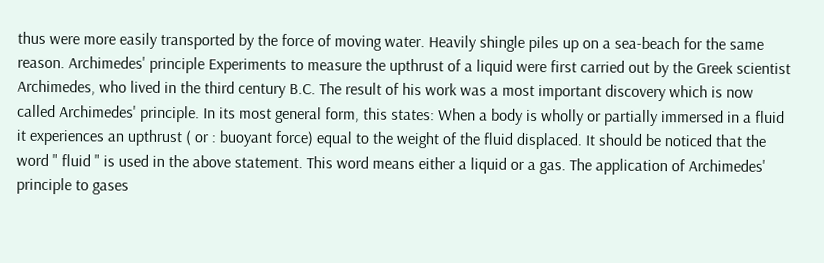thus were more easily transported by the force of moving water. Heavily shingle piles up on a sea-beach for the same reason. Archimedes' principle Experiments to measure the upthrust of a liquid were first carried out by the Greek scientist Archimedes, who lived in the third century B.C. The result of his work was a most important discovery which is now called Archimedes' principle. In its most general form, this states: When a body is wholly or partially immersed in a fluid it experiences an upthrust ( or : buoyant force) equal to the weight of the fluid displaced. It should be noticed that the word " fluid " is used in the above statement. This word means either a liquid or a gas. The application of Archimedes' principle to gases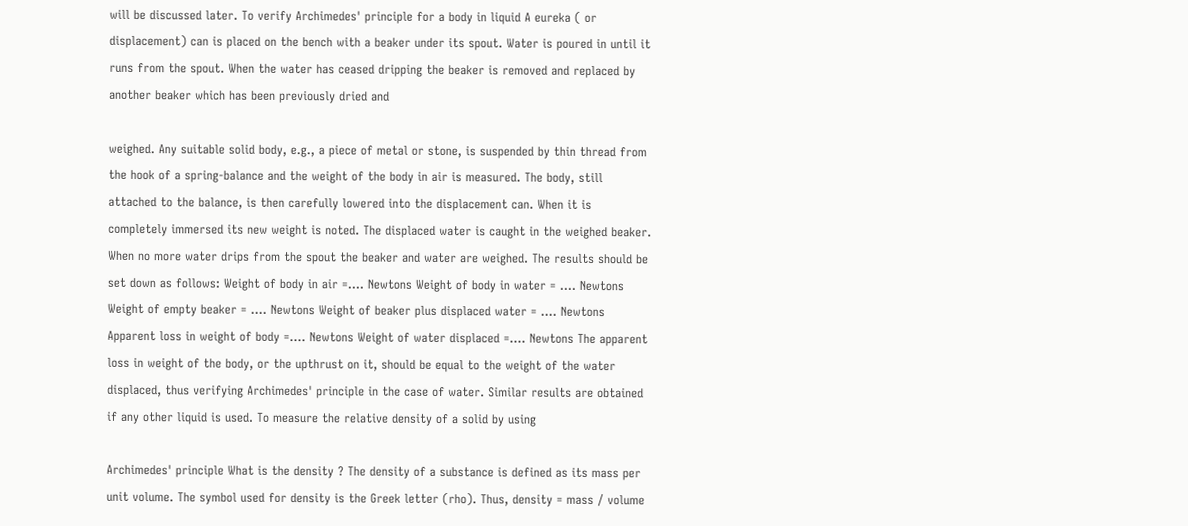will be discussed later. To verify Archimedes' principle for a body in liquid A eureka ( or displacement) can is placed on the bench with a beaker under its spout. Water is poured in until it runs from the spout. When the water has ceased dripping the beaker is removed and replaced by another beaker which has been previously dried and

weighed. Any suitable solid body, e.g., a piece of metal or stone, is suspended by thin thread from the hook of a spring-balance and the weight of the body in air is measured. The body, still attached to the balance, is then carefully lowered into the displacement can. When it is completely immersed its new weight is noted. The displaced water is caught in the weighed beaker. When no more water drips from the spout the beaker and water are weighed. The results should be set down as follows: Weight of body in air =.... Newtons Weight of body in water = .... Newtons Weight of empty beaker = .... Newtons Weight of beaker plus displaced water = .... Newtons Apparent loss in weight of body =.... Newtons Weight of water displaced =.... Newtons The apparent loss in weight of the body, or the upthrust on it, should be equal to the weight of the water displaced, thus verifying Archimedes' principle in the case of water. Similar results are obtained if any other liquid is used. To measure the relative density of a solid by using

Archimedes' principle What is the density ? The density of a substance is defined as its mass per unit volume. The symbol used for density is the Greek letter (rho). Thus, density = mass / volume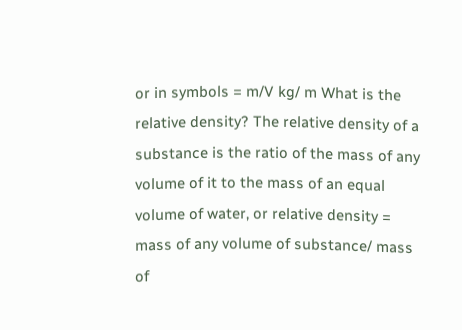or in symbols = m/V kg/ m What is the relative density? The relative density of a substance is the ratio of the mass of any volume of it to the mass of an equal volume of water, or relative density = mass of any volume of substance/ mass of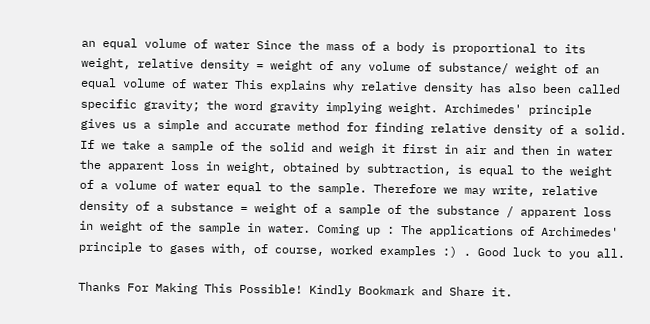an equal volume of water Since the mass of a body is proportional to its weight, relative density = weight of any volume of substance/ weight of an equal volume of water This explains why relative density has also been called specific gravity; the word gravity implying weight. Archimedes' principle gives us a simple and accurate method for finding relative density of a solid. If we take a sample of the solid and weigh it first in air and then in water the apparent loss in weight, obtained by subtraction, is equal to the weight of a volume of water equal to the sample. Therefore we may write, relative density of a substance = weight of a sample of the substance / apparent loss in weight of the sample in water. Coming up : The applications of Archimedes' principle to gases with, of course, worked examples :) . Good luck to you all.

Thanks For Making This Possible! Kindly Bookmark and Share it.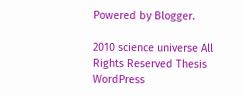Powered by Blogger.

2010 science universe All Rights Reserved Thesis WordPress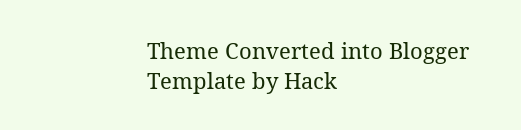Theme Converted into Blogger Template by Hack